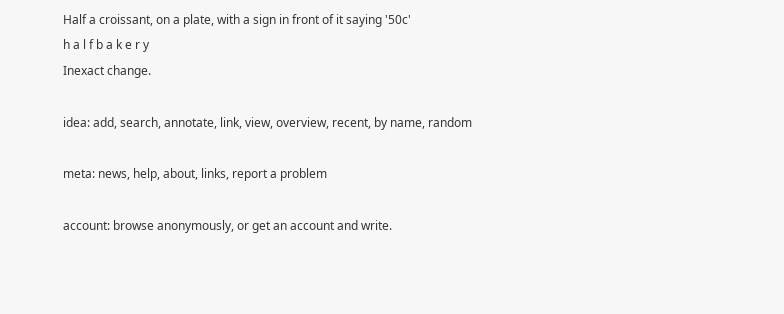Half a croissant, on a plate, with a sign in front of it saying '50c'
h a l f b a k e r y
Inexact change.

idea: add, search, annotate, link, view, overview, recent, by name, random

meta: news, help, about, links, report a problem

account: browse anonymously, or get an account and write.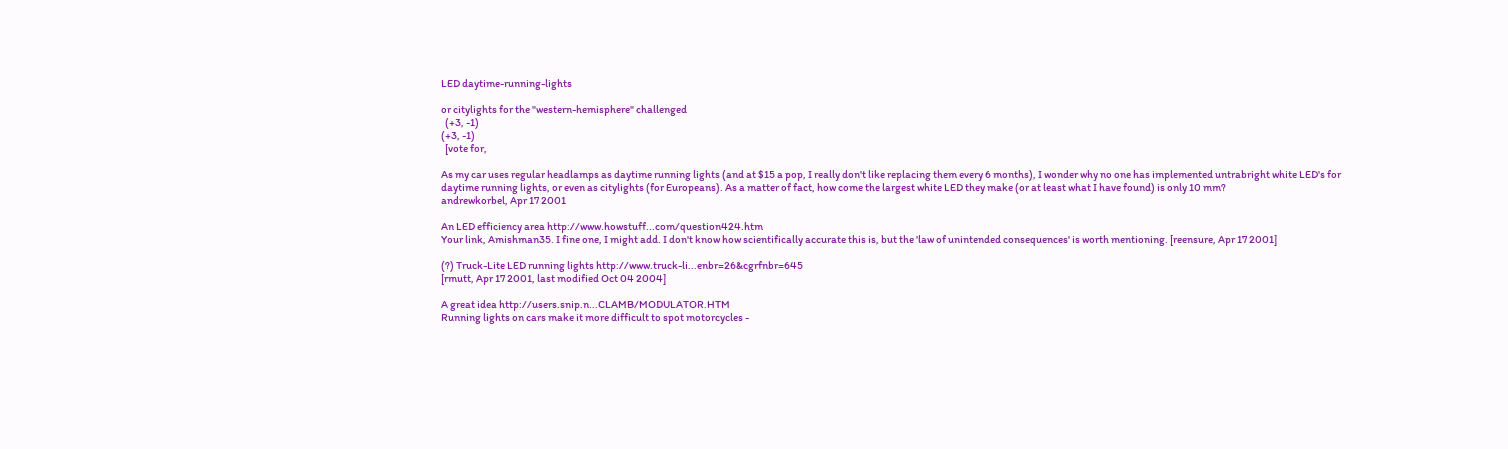LED daytime-running-lights

or citylights for the "western-hemisphere" challenged
  (+3, -1)
(+3, -1)
  [vote for,

As my car uses regular headlamps as daytime running lights (and at $15 a pop, I really don't like replacing them every 6 months), I wonder why no one has implemented untrabright white LED's for daytime running lights, or even as citylights (for Europeans). As a matter of fact, how come the largest white LED they make (or at least what I have found) is only 10 mm?
andrewkorbel, Apr 17 2001

An LED efficiency area http://www.howstuff...com/question424.htm
Your link, Amishman35. I fine one, I might add. I don't know how scientifically accurate this is, but the 'law of unintended consequences' is worth mentioning. [reensure, Apr 17 2001]

(?) Truck-Lite LED running lights http://www.truck-li...enbr=26&cgrfnbr=645
[rmutt, Apr 17 2001, last modified Oct 04 2004]

A great idea http://users.snip.n...CLAMB/MODULATOR.HTM
Running lights on cars make it more difficult to spot motorcycles -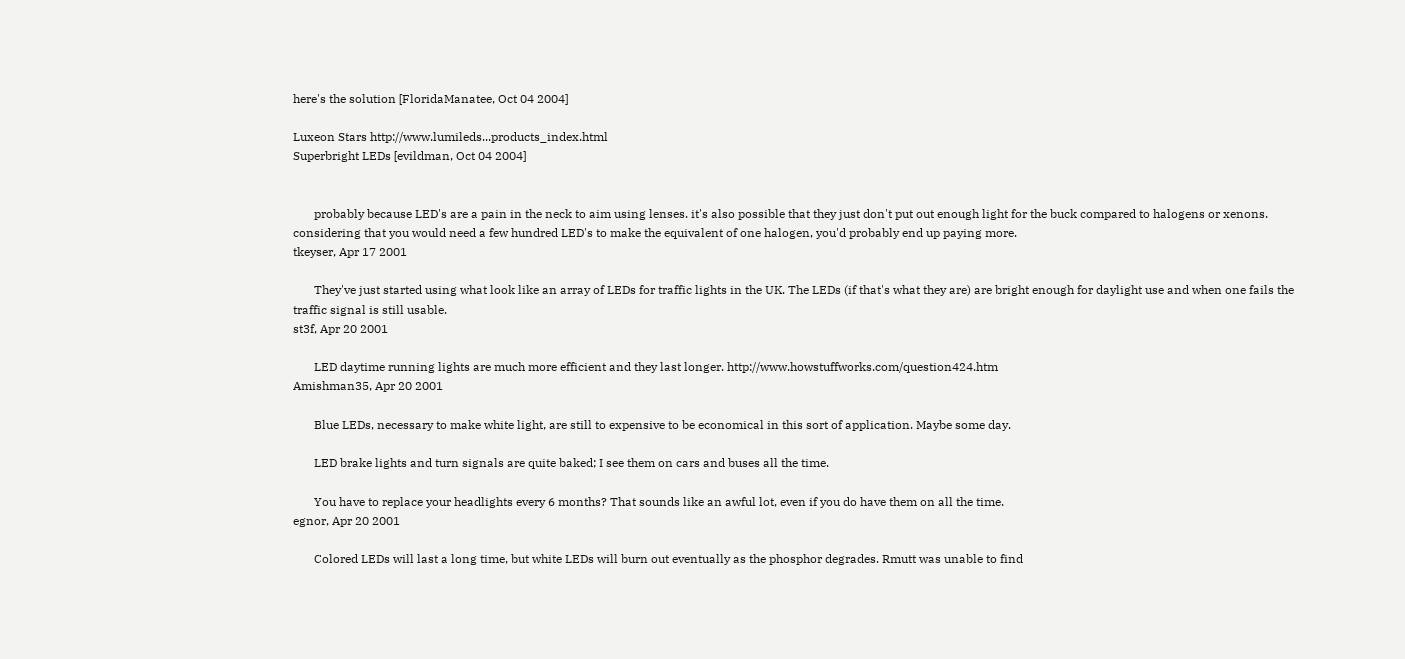here's the solution [FloridaManatee, Oct 04 2004]

Luxeon Stars http://www.lumileds...products_index.html
Superbright LEDs [evildman, Oct 04 2004]


       probably because LED's are a pain in the neck to aim using lenses. it's also possible that they just don't put out enough light for the buck compared to halogens or xenons. considering that you would need a few hundred LED's to make the equivalent of one halogen, you'd probably end up paying more.
tkeyser, Apr 17 2001

       They've just started using what look like an array of LEDs for traffic lights in the UK. The LEDs (if that's what they are) are bright enough for daylight use and when one fails the traffic signal is still usable.
st3f, Apr 20 2001

       LED daytime running lights are much more efficient and they last longer. http://www.howstuffworks.com/question424.htm
Amishman35, Apr 20 2001

       Blue LEDs, necessary to make white light, are still to expensive to be economical in this sort of application. Maybe some day.

       LED brake lights and turn signals are quite baked; I see them on cars and buses all the time.

       You have to replace your headlights every 6 months? That sounds like an awful lot, even if you do have them on all the time.
egnor, Apr 20 2001

       Colored LEDs will last a long time, but white LEDs will burn out eventually as the phosphor degrades. Rmutt was unable to find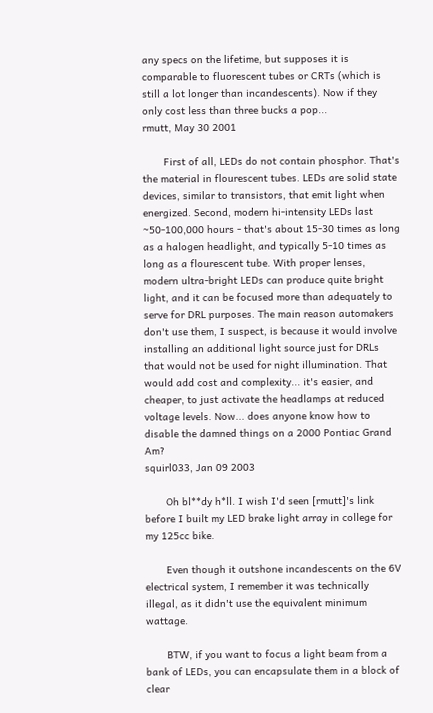any specs on the lifetime, but supposes it is comparable to fluorescent tubes or CRTs (which is still a lot longer than incandescents). Now if they only cost less than three bucks a pop...
rmutt, May 30 2001

       First of all, LEDs do not contain phosphor. That's the material in flourescent tubes. LEDs are solid state devices, similar to transistors, that emit light when energized. Second, modern hi-intensity LEDs last ~50-100,000 hours - that's about 15-30 times as long as a halogen headlight, and typically 5-10 times as long as a flourescent tube. With proper lenses, modern ultra-bright LEDs can produce quite bright light, and it can be focused more than adequately to serve for DRL purposes. The main reason automakers don't use them, I suspect, is because it would involve installing an additional light source just for DRLs that would not be used for night illumination. That would add cost and complexity... it's easier, and cheaper, to just activate the headlamps at reduced voltage levels. Now... does anyone know how to disable the damned things on a 2000 Pontiac Grand Am?
squirl033, Jan 09 2003

       Oh bl**dy h*ll. I wish I'd seen [rmutt]'s link before I built my LED brake light array in college for my 125cc bike.

       Even though it outshone incandescents on the 6V electrical system, I remember it was technically illegal, as it didn't use the equivalent minimum wattage.

       BTW, if you want to focus a light beam from a bank of LEDs, you can encapsulate them in a block of clear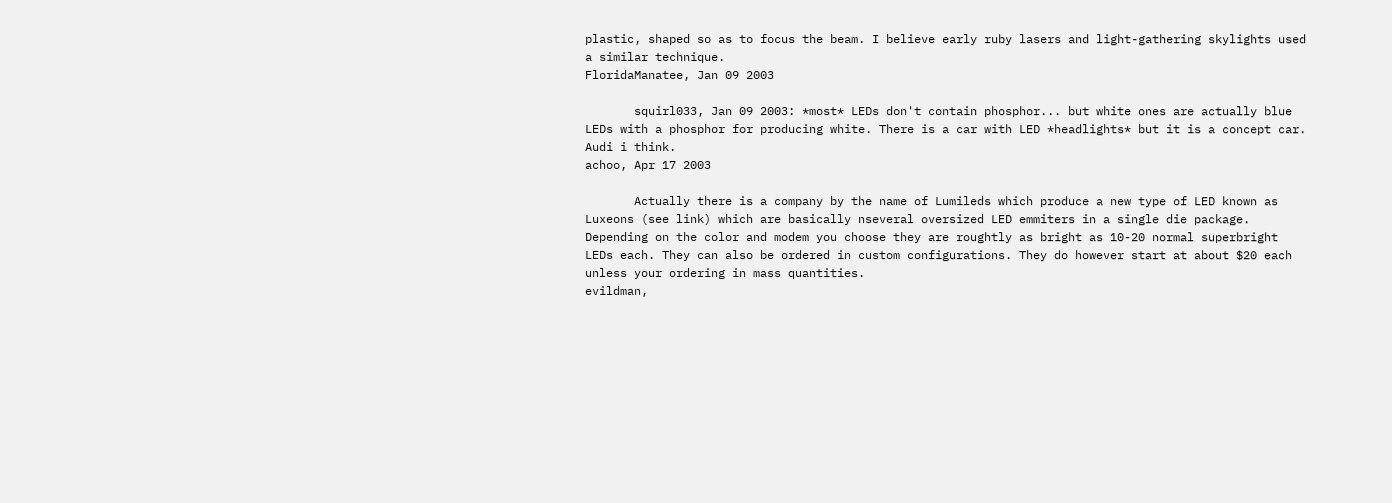plastic, shaped so as to focus the beam. I believe early ruby lasers and light-gathering skylights used a similar technique.
FloridaManatee, Jan 09 2003

       squirl033, Jan 09 2003: *most* LEDs don't contain phosphor... but white ones are actually blue LEDs with a phosphor for producing white. There is a car with LED *headlights* but it is a concept car. Audi i think.
achoo, Apr 17 2003

       Actually there is a company by the name of Lumileds which produce a new type of LED known as Luxeons (see link) which are basically nseveral oversized LED emmiters in a single die package. Depending on the color and modem you choose they are roughtly as bright as 10-20 normal superbright LEDs each. They can also be ordered in custom configurations. They do however start at about $20 each unless your ordering in mass quantities.
evildman,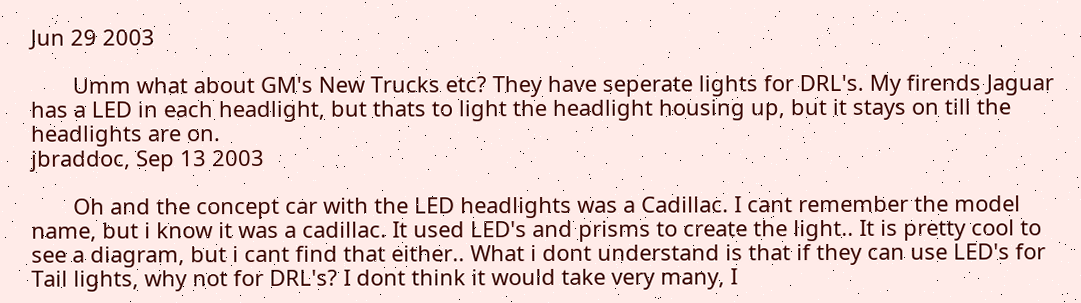Jun 29 2003

       Umm what about GM's New Trucks etc? They have seperate lights for DRL's. My firends Jaguar has a LED in each headlight, but thats to light the headlight housing up, but it stays on till the headlights are on.
jbraddoc, Sep 13 2003

       Oh and the concept car with the LED headlights was a Cadillac. I cant remember the model name, but i know it was a cadillac. It used LED's and prisms to create the light.. It is pretty cool to see a diagram, but i cant find that either.. What i dont understand is that if they can use LED's for Tail lights, why not for DRL's? I dont think it would take very many, I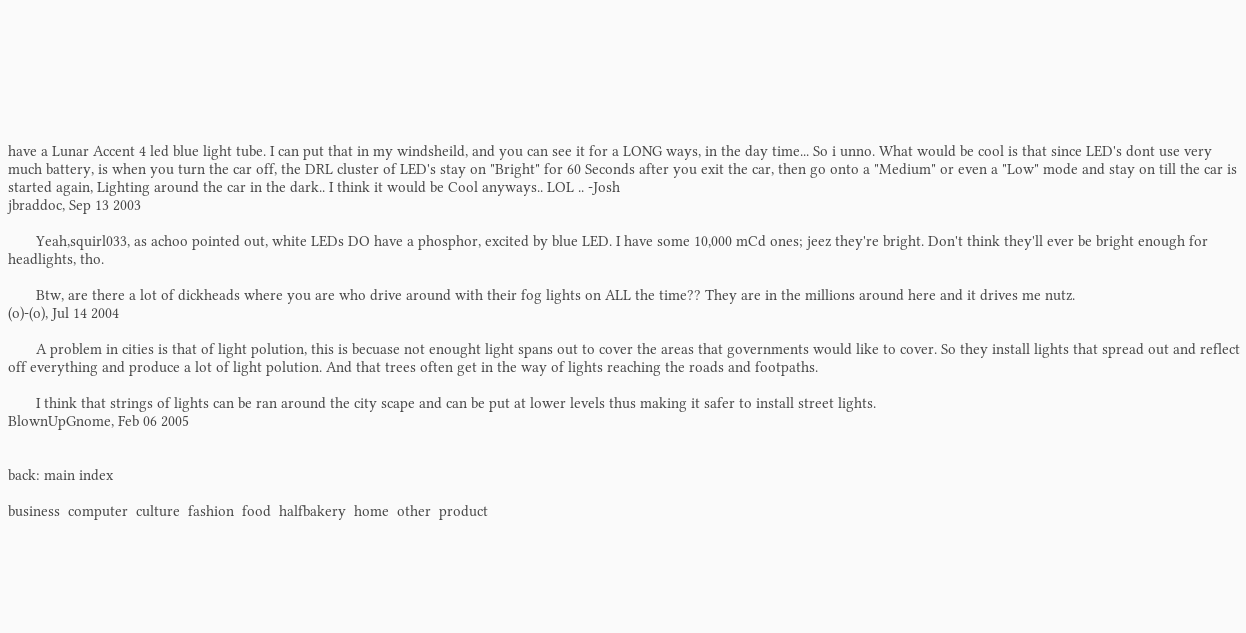have a Lunar Accent 4 led blue light tube. I can put that in my windsheild, and you can see it for a LONG ways, in the day time... So i unno. What would be cool is that since LED's dont use very much battery, is when you turn the car off, the DRL cluster of LED's stay on "Bright" for 60 Seconds after you exit the car, then go onto a "Medium" or even a "Low" mode and stay on till the car is started again, Lighting around the car in the dark.. I think it would be Cool anyways.. LOL .. -Josh
jbraddoc, Sep 13 2003

       Yeah,squirl033, as achoo pointed out, white LEDs DO have a phosphor, excited by blue LED. I have some 10,000 mCd ones; jeez they're bright. Don't think they'll ever be bright enough for headlights, tho.

       Btw, are there a lot of dickheads where you are who drive around with their fog lights on ALL the time?? They are in the millions around here and it drives me nutz.
(o)-(o), Jul 14 2004

       A problem in cities is that of light polution, this is becuase not enought light spans out to cover the areas that governments would like to cover. So they install lights that spread out and reflect off everything and produce a lot of light polution. And that trees often get in the way of lights reaching the roads and footpaths.

       I think that strings of lights can be ran around the city scape and can be put at lower levels thus making it safer to install street lights.
BlownUpGnome, Feb 06 2005


back: main index

business  computer  culture  fashion  food  halfbakery  home  other  product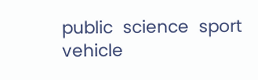public  science  sport  vehicle